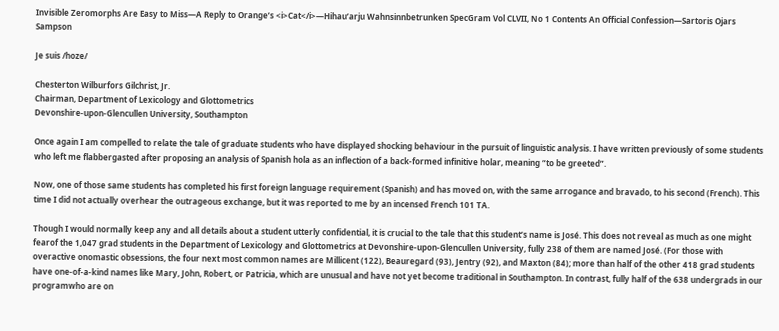Invisible Zeromorphs Are Easy to Miss—A Reply to Orange’s <i>Cat</i>—Hihau’arju Wahnsinnbetrunken SpecGram Vol CLVII, No 1 Contents An Official Confession—Sartoris Ojars Sampson

Je suis /hoze/

Chesterton Wilburfors Gilchrist, Jr.
Chairman, Department of Lexicology and Glottometrics
Devonshire-upon-Glencullen University, Southampton

Once again I am compelled to relate the tale of graduate students who have displayed shocking behaviour in the pursuit of linguistic analysis. I have written previously of some students who left me flabbergasted after proposing an analysis of Spanish hola as an inflection of a back-formed infinitive holar, meaning “to be greeted”.

Now, one of those same students has completed his first foreign language requirement (Spanish) and has moved on, with the same arrogance and bravado, to his second (French). This time I did not actually overhear the outrageous exchange, but it was reported to me by an incensed French 101 TA.

Though I would normally keep any and all details about a student utterly confidential, it is crucial to the tale that this student’s name is José. This does not reveal as much as one might fearof the 1,047 grad students in the Department of Lexicology and Glottometrics at Devonshire-upon-Glencullen University, fully 238 of them are named José. (For those with overactive onomastic obsessions, the four next most common names are Millicent (122), Beauregard (93), Jentry (92), and Maxton (84); more than half of the other 418 grad students have one-of-a-kind names like Mary, John, Robert, or Patricia, which are unusual and have not yet become traditional in Southampton. In contrast, fully half of the 638 undergrads in our programwho are on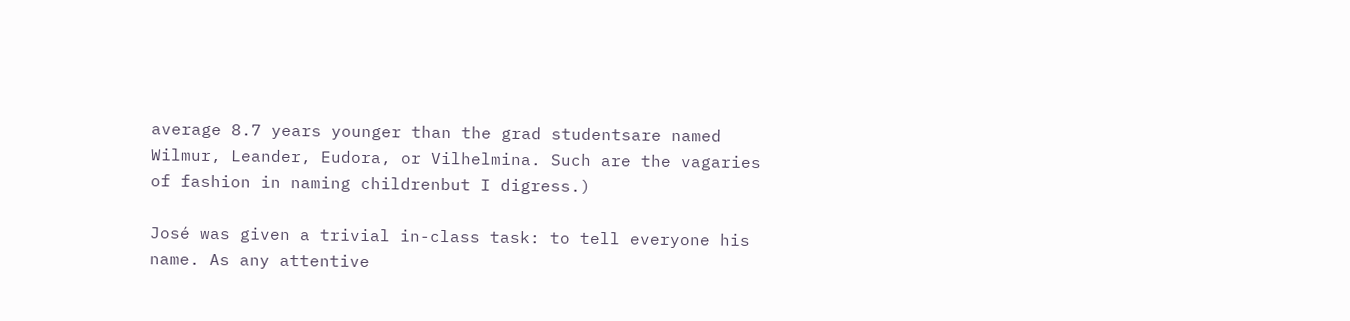average 8.7 years younger than the grad studentsare named Wilmur, Leander, Eudora, or Vilhelmina. Such are the vagaries of fashion in naming childrenbut I digress.)

José was given a trivial in-class task: to tell everyone his name. As any attentive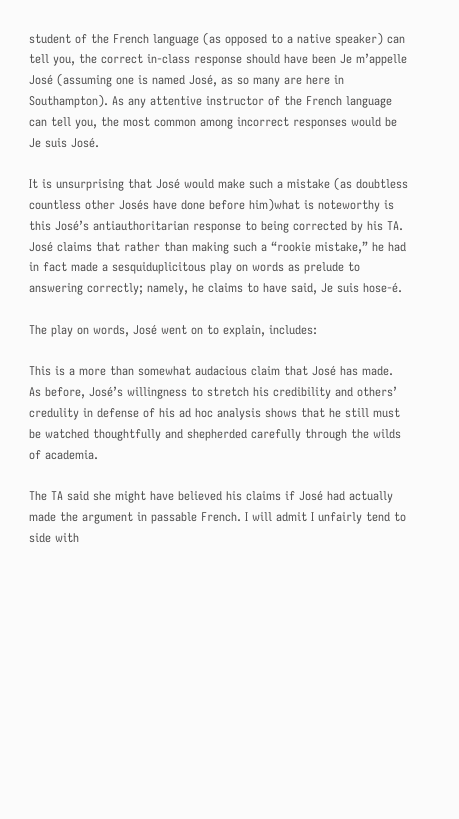student of the French language (as opposed to a native speaker) can tell you, the correct in-class response should have been Je m’appelle José (assuming one is named José, as so many are here in Southampton). As any attentive instructor of the French language can tell you, the most common among incorrect responses would be Je suis José.

It is unsurprising that José would make such a mistake (as doubtless countless other Josés have done before him)what is noteworthy is this José’s antiauthoritarian response to being corrected by his TA. José claims that rather than making such a “rookie mistake,” he had in fact made a sesquiduplicitous play on words as prelude to answering correctly; namely, he claims to have said, Je suis hose-é.

The play on words, José went on to explain, includes:

This is a more than somewhat audacious claim that José has made. As before, José’s willingness to stretch his credibility and others’ credulity in defense of his ad hoc analysis shows that he still must be watched thoughtfully and shepherded carefully through the wilds of academia.

The TA said she might have believed his claims if José had actually made the argument in passable French. I will admit I unfairly tend to side with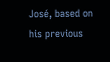José, based on his previous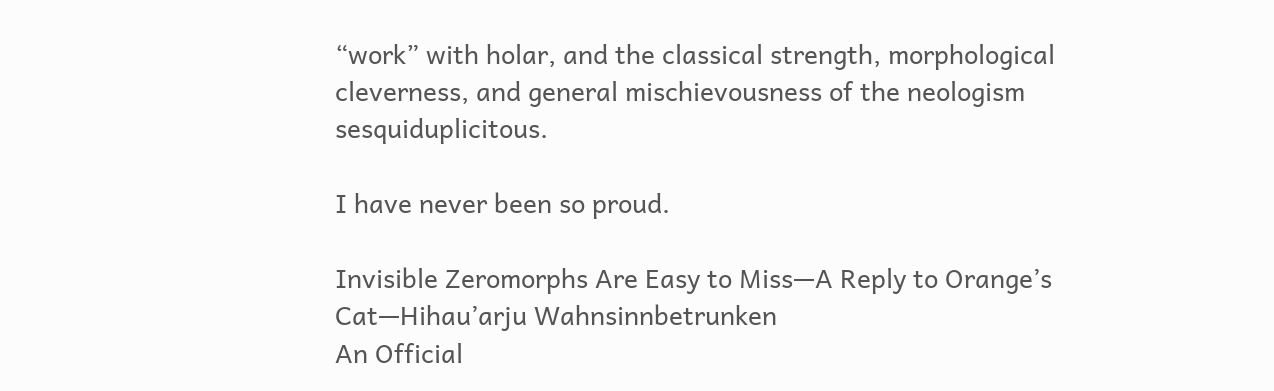“work” with holar, and the classical strength, morphological cleverness, and general mischievousness of the neologism sesquiduplicitous.

I have never been so proud.

Invisible Zeromorphs Are Easy to Miss—A Reply to Orange’s Cat—Hihau’arju Wahnsinnbetrunken
An Official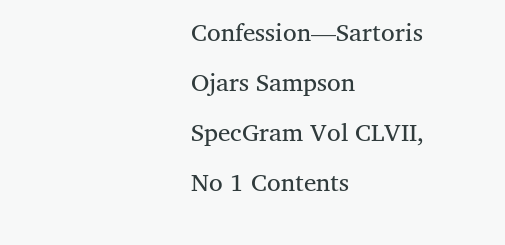Confession—Sartoris Ojars Sampson
SpecGram Vol CLVII, No 1 Contents